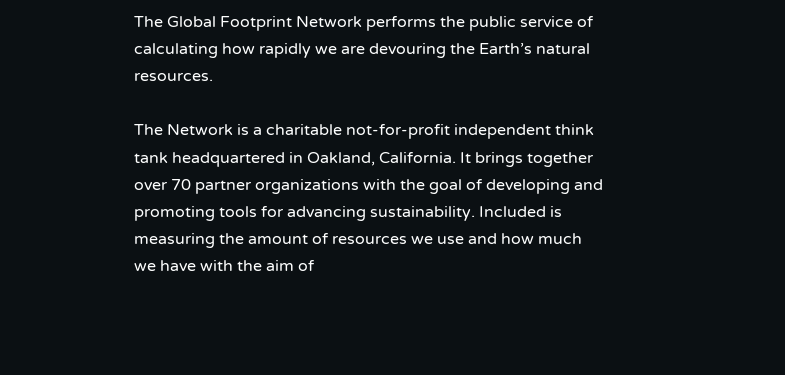The Global Footprint Network performs the public service of calculating how rapidly we are devouring the Earth’s natural resources.

The Network is a charitable not-for-profit independent think tank headquartered in Oakland, California. It brings together over 70 partner organizations with the goal of developing and promoting tools for advancing sustainability. Included is measuring the amount of resources we use and how much we have with the aim of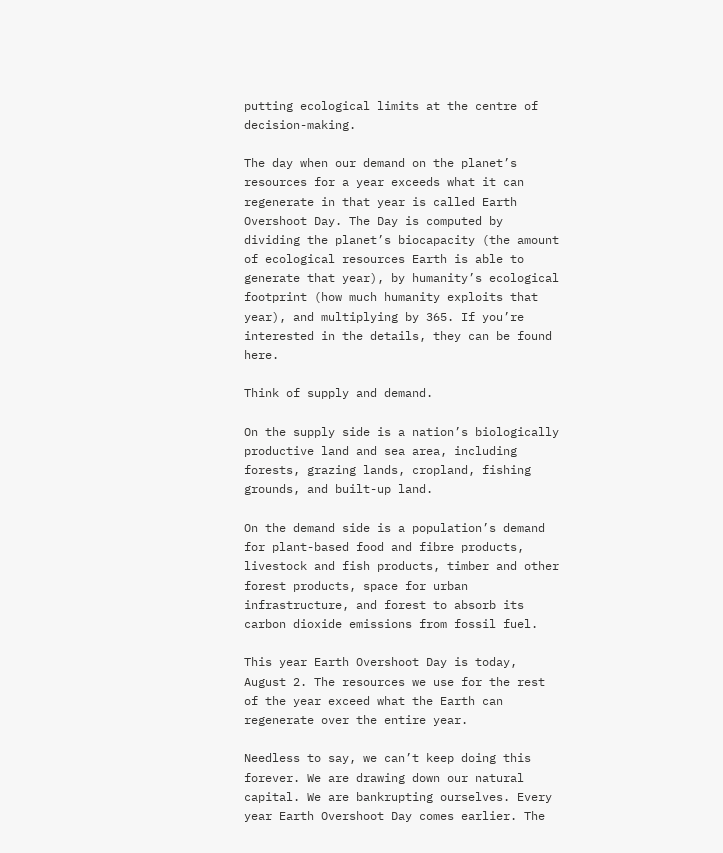putting ecological limits at the centre of decision-making.

The day when our demand on the planet’s resources for a year exceeds what it can regenerate in that year is called Earth Overshoot Day. The Day is computed by dividing the planet’s biocapacity (the amount of ecological resources Earth is able to generate that year), by humanity’s ecological footprint (how much humanity exploits that year), and multiplying by 365. If you’re interested in the details, they can be found here.

Think of supply and demand.

On the supply side is a nation’s biologically productive land and sea area, including forests, grazing lands, cropland, fishing grounds, and built-up land.

On the demand side is a population’s demand for plant-based food and fibre products, livestock and fish products, timber and other forest products, space for urban infrastructure, and forest to absorb its carbon dioxide emissions from fossil fuel.

This year Earth Overshoot Day is today, August 2. The resources we use for the rest of the year exceed what the Earth can regenerate over the entire year.

Needless to say, we can’t keep doing this forever. We are drawing down our natural capital. We are bankrupting ourselves. Every year Earth Overshoot Day comes earlier. The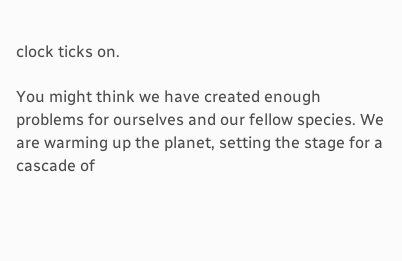clock ticks on.

You might think we have created enough problems for ourselves and our fellow species. We are warming up the planet, setting the stage for a cascade of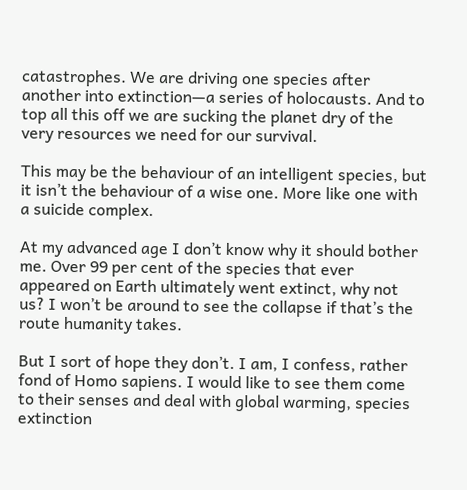catastrophes. We are driving one species after another into extinction—a series of holocausts. And to top all this off we are sucking the planet dry of the very resources we need for our survival.

This may be the behaviour of an intelligent species, but it isn’t the behaviour of a wise one. More like one with a suicide complex.

At my advanced age I don’t know why it should bother me. Over 99 per cent of the species that ever appeared on Earth ultimately went extinct, why not us? I won’t be around to see the collapse if that’s the route humanity takes.

But I sort of hope they don’t. I am, I confess, rather fond of Homo sapiens. I would like to see them come to their senses and deal with global warming, species extinction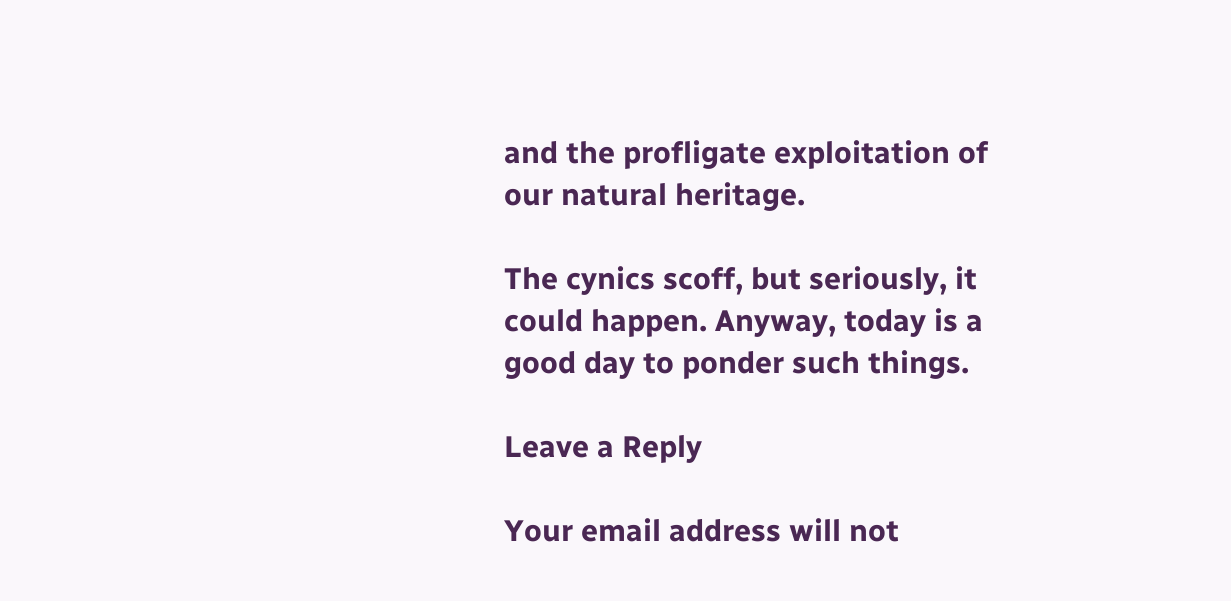and the profligate exploitation of our natural heritage.

The cynics scoff, but seriously, it could happen. Anyway, today is a good day to ponder such things.

Leave a Reply

Your email address will not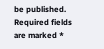be published. Required fields are marked *